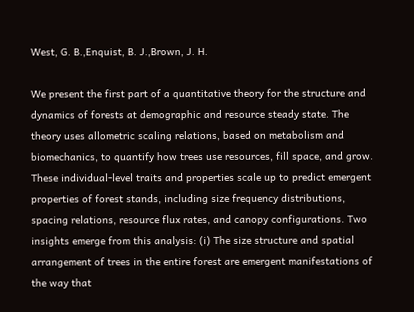West, G. B.,Enquist, B. J.,Brown, J. H.

We present the first part of a quantitative theory for the structure and dynamics of forests at demographic and resource steady state. The theory uses allometric scaling relations, based on metabolism and biomechanics, to quantify how trees use resources, fill space, and grow. These individual-level traits and properties scale up to predict emergent properties of forest stands, including size frequency distributions, spacing relations, resource flux rates, and canopy configurations. Two insights emerge from this analysis: (i) The size structure and spatial arrangement of trees in the entire forest are emergent manifestations of the way that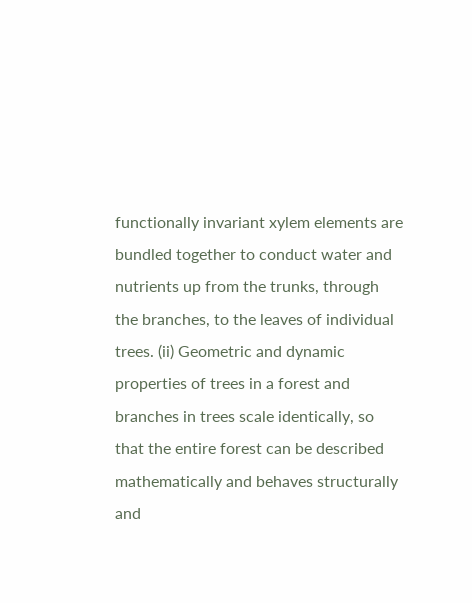functionally invariant xylem elements are bundled together to conduct water and nutrients up from the trunks, through the branches, to the leaves of individual trees. (ii) Geometric and dynamic properties of trees in a forest and branches in trees scale identically, so that the entire forest can be described mathematically and behaves structurally and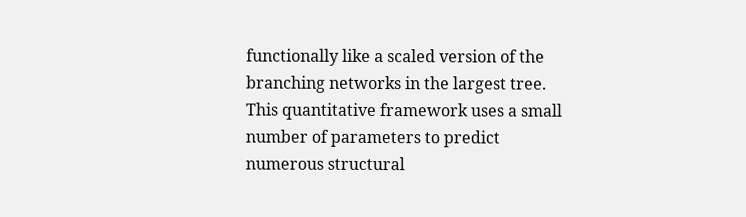functionally like a scaled version of the branching networks in the largest tree. This quantitative framework uses a small number of parameters to predict numerous structural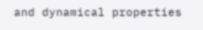and dynamical properties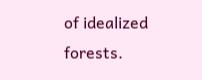of idealized forests.